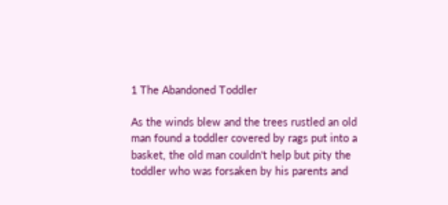1 The Abandoned Toddler

As the winds blew and the trees rustled an old man found a toddler covered by rags put into a basket, the old man couldn't help but pity the toddler who was forsaken by his parents and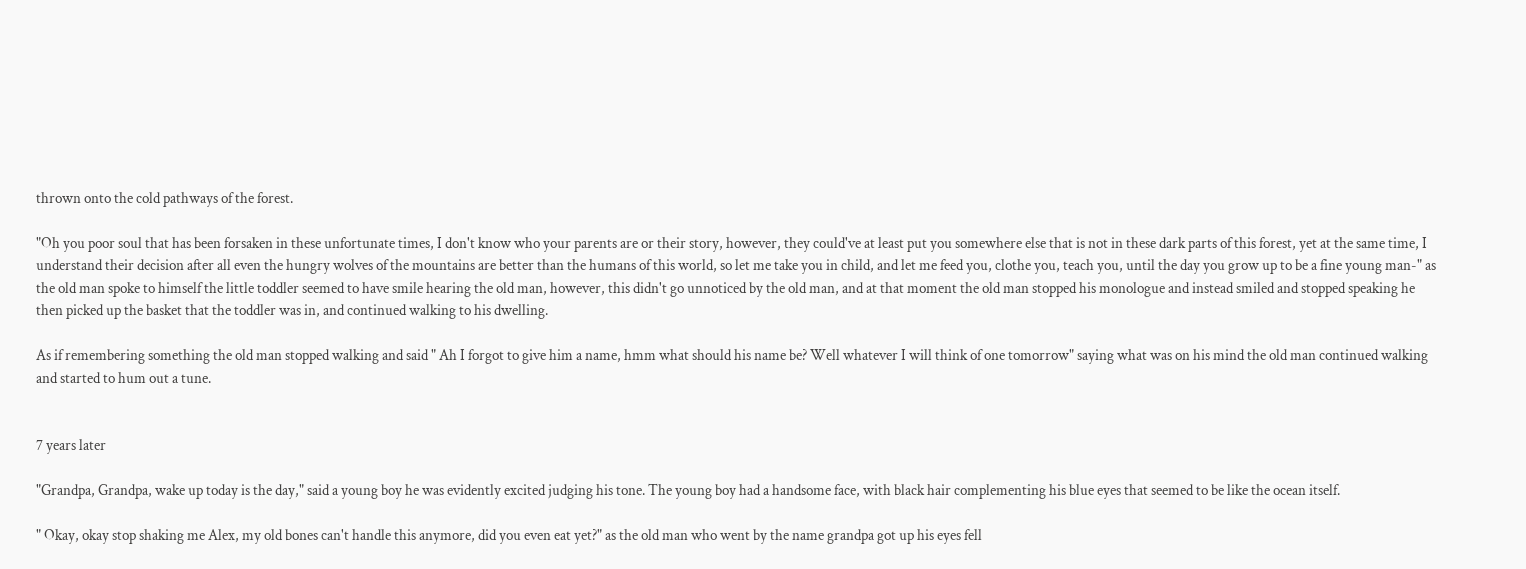thrown onto the cold pathways of the forest.

"Oh you poor soul that has been forsaken in these unfortunate times, I don't know who your parents are or their story, however, they could've at least put you somewhere else that is not in these dark parts of this forest, yet at the same time, I understand their decision after all even the hungry wolves of the mountains are better than the humans of this world, so let me take you in child, and let me feed you, clothe you, teach you, until the day you grow up to be a fine young man-" as the old man spoke to himself the little toddler seemed to have smile hearing the old man, however, this didn't go unnoticed by the old man, and at that moment the old man stopped his monologue and instead smiled and stopped speaking he then picked up the basket that the toddler was in, and continued walking to his dwelling.

As if remembering something the old man stopped walking and said " Ah I forgot to give him a name, hmm what should his name be? Well whatever I will think of one tomorrow" saying what was on his mind the old man continued walking and started to hum out a tune.


7 years later

"Grandpa, Grandpa, wake up today is the day," said a young boy he was evidently excited judging his tone. The young boy had a handsome face, with black hair complementing his blue eyes that seemed to be like the ocean itself.

" Okay, okay stop shaking me Alex, my old bones can't handle this anymore, did you even eat yet?" as the old man who went by the name grandpa got up his eyes fell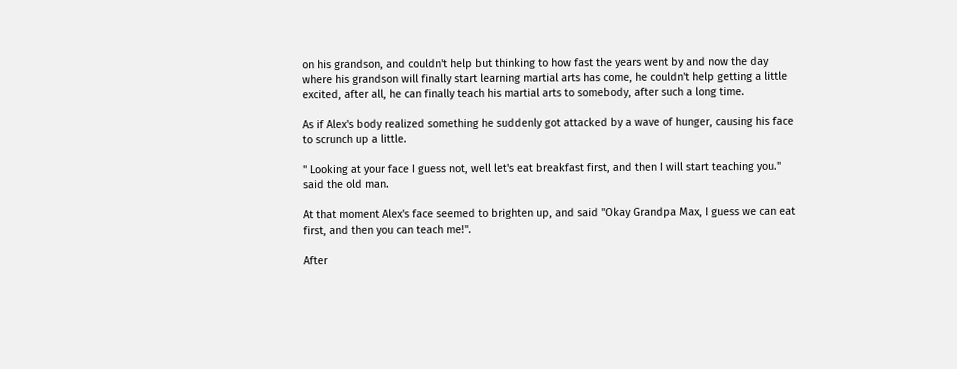on his grandson, and couldn't help but thinking to how fast the years went by and now the day where his grandson will finally start learning martial arts has come, he couldn't help getting a little excited, after all, he can finally teach his martial arts to somebody, after such a long time.

As if Alex's body realized something he suddenly got attacked by a wave of hunger, causing his face to scrunch up a little.

" Looking at your face I guess not, well let's eat breakfast first, and then I will start teaching you." said the old man.

At that moment Alex's face seemed to brighten up, and said "Okay Grandpa Max, I guess we can eat first, and then you can teach me!".

After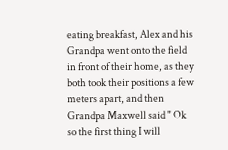eating breakfast, Alex and his Grandpa went onto the field in front of their home, as they both took their positions a few meters apart, and then Grandpa Maxwell said " Ok so the first thing I will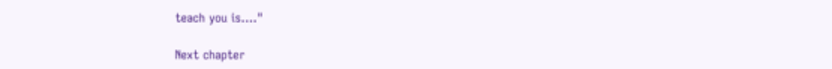teach you is…."

Next chapter